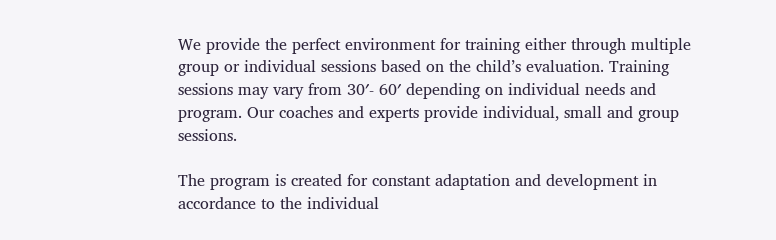We provide the perfect environment for training either through multiple group or individual sessions based on the child’s evaluation. Training sessions may vary from 30′- 60′ depending on individual needs and program. Our coaches and experts provide individual, small and group sessions.

The program is created for constant adaptation and development in accordance to the individual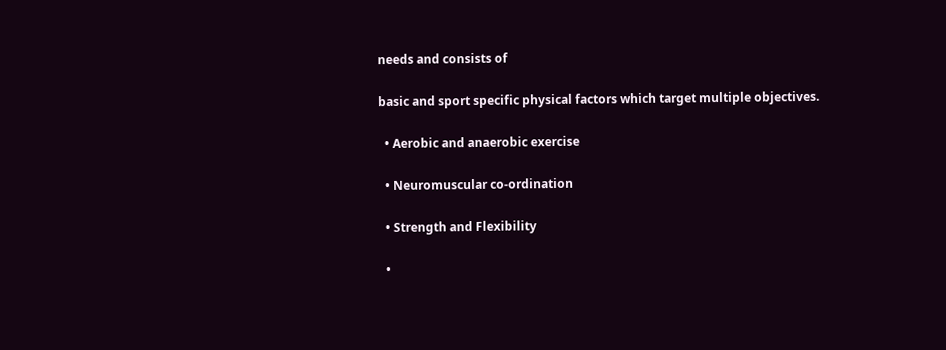needs and consists of

basic and sport specific physical factors which target multiple objectives.

  • Aerobic and anaerobic exercise

  • Neuromuscular co-ordination

  • Strength and Flexibility

  •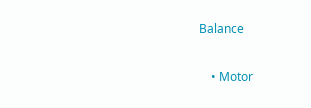Balance

    • Motor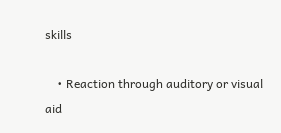skills

    • Reaction through auditory or visual aid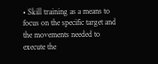• Skill training as a means to focus on the specific target and the movements needed to execute the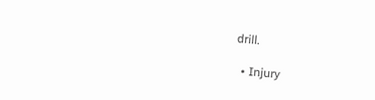drill.

  • Injury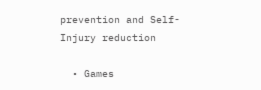prevention and Self-Injury reduction

  • Games